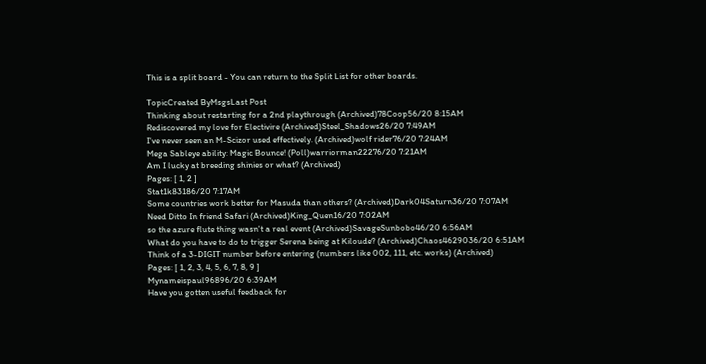This is a split board - You can return to the Split List for other boards.

TopicCreated ByMsgsLast Post
Thinking about restarting for a 2nd playthrough (Archived)78Coop56/20 8:15AM
Rediscovered my love for Electivire (Archived)Steel_Shadows26/20 7:49AM
I've never seen an M-Scizor used effectively. (Archived)wolf rider76/20 7:24AM
Mega Sableye ability: Magic Bounce! (Poll)warriorman22276/20 7:21AM
Am I lucky at breeding shinies or what? (Archived)
Pages: [ 1, 2 ]
Stat1k83186/20 7:17AM
Some countries work better for Masuda than others? (Archived)Dark04Saturn36/20 7:07AM
Need Ditto In friend Safari (Archived)King_Quen16/20 7:02AM
so the azure flute thing wasn't a real event (Archived)SavageSunbobo46/20 6:56AM
What do you have to do to trigger Serena being at Kiloude? (Archived)Chaos4629036/20 6:51AM
Think of a 3-DIGIT number before entering (numbers like 002, 111, etc. works) (Archived)
Pages: [ 1, 2, 3, 4, 5, 6, 7, 8, 9 ]
Mynameispaul96896/20 6:39AM
Have you gotten useful feedback for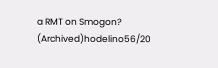a RMT on Smogon? (Archived)hodelino56/20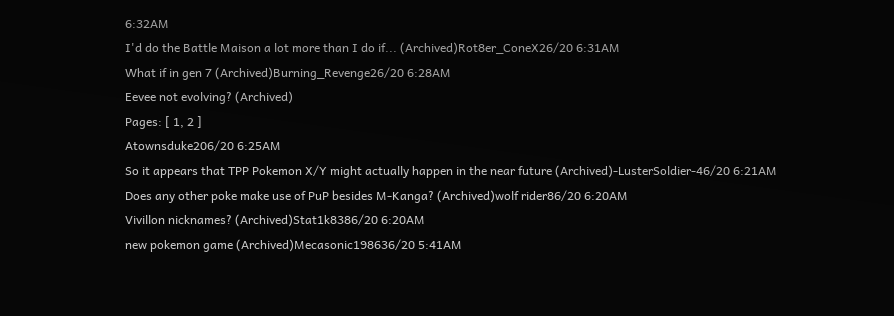6:32AM
I'd do the Battle Maison a lot more than I do if... (Archived)Rot8er_ConeX26/20 6:31AM
What if in gen 7 (Archived)Burning_Revenge26/20 6:28AM
Eevee not evolving? (Archived)
Pages: [ 1, 2 ]
Atownsduke206/20 6:25AM
So it appears that TPP Pokemon X/Y might actually happen in the near future (Archived)-LusterSoldier-46/20 6:21AM
Does any other poke make use of PuP besides M-Kanga? (Archived)wolf rider86/20 6:20AM
Vivillon nicknames? (Archived)Stat1k8386/20 6:20AM
new pokemon game (Archived)Mecasonic198636/20 5:41AM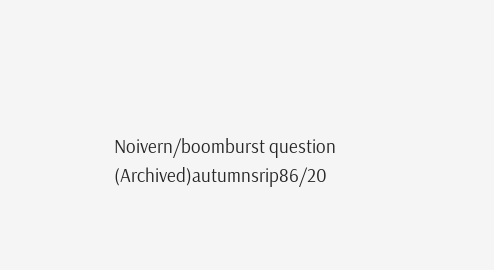Noivern/boomburst question (Archived)autumnsrip86/20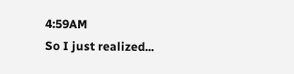4:59AM
So I just realized...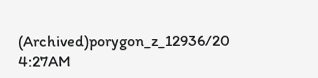(Archived)porygon_z_12936/20 4:27AM